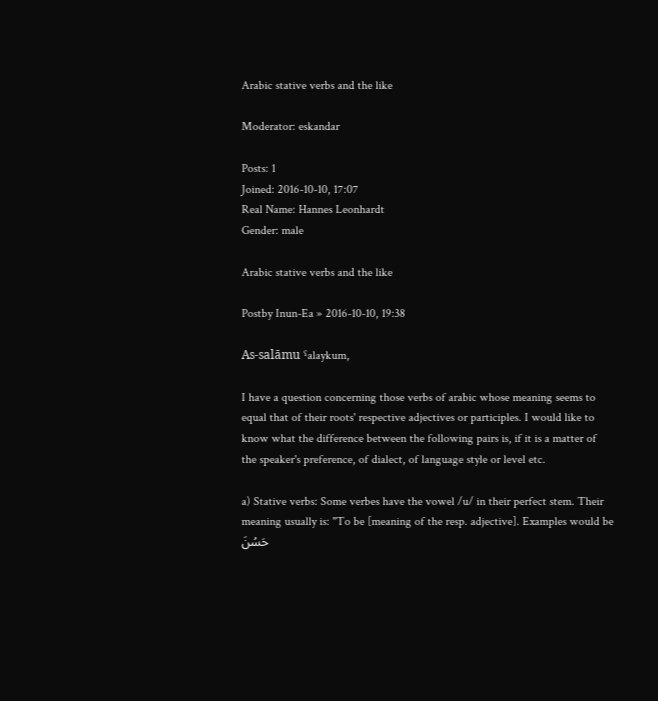Arabic stative verbs and the like

Moderator: eskandar

Posts: 1
Joined: 2016-10-10, 17:07
Real Name: Hannes Leonhardt
Gender: male

Arabic stative verbs and the like

Postby Inun-Ea » 2016-10-10, 19:38

As-salāmu ˤalaykum,

I have a question concerning those verbs of arabic whose meaning seems to equal that of their roots' respective adjectives or participles. I would like to know what the difference between the following pairs is, if it is a matter of the speaker's preference, of dialect, of language style or level etc.

a) Stative verbs: Some verbes have the vowel /u/ in their perfect stem. Their meaning usually is: "To be [meaning of the resp. adjective]. Examples would be حَسُنَ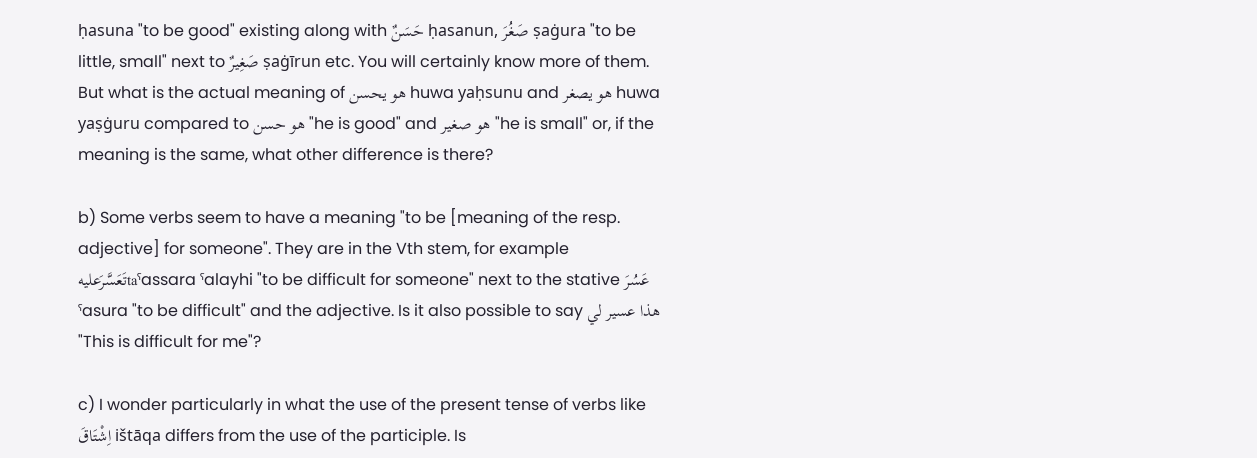ḥasuna "to be good" existing along with حَسَنٌ ḥasanun, صَغُرَ ṣaġura "to be little, small" next to صَغِيرٌ ṣaġīrun etc. You will certainly know more of them.
But what is the actual meaning of هو يحسن huwa yaḥsunu and هو يصغر huwa yaṣġuru compared to هو حسن "he is good" and هو صغير "he is small" or, if the meaning is the same, what other difference is there?

b) Some verbs seem to have a meaning "to be [meaning of the resp. adjective] for someone". They are in the Vth stem, for example تَعَسَّرَعليهtaˤassara ˤalayhi "to be difficult for someone" next to the stative عَسُرَ ˤasura "to be difficult" and the adjective. Is it also possible to say هذا عسير لي "This is difficult for me"?

c) I wonder particularly in what the use of the present tense of verbs like اِشْتَاقَ ištāqa differs from the use of the participle. Is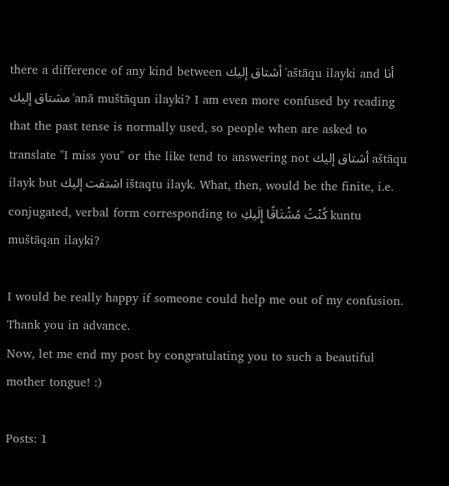there a difference of any kind between أشتاق إليك 'aštāqu ilayki and أنا مشتاق إليك 'anā muštāqun ilayki? I am even more confused by reading that the past tense is normally used, so people when are asked to translate "I miss you" or the like tend to answering not أشتاق إليك aštāqu ilayk but اشتقت إليك ištaqtu ilayk. What, then, would be the finite, i.e. conjugated, verbal form corresponding to كُنْتُ مُشْتَاقًا إِلَيكِ kuntu muštāqan ilayki?

I would be really happy if someone could help me out of my confusion. Thank you in advance.
Now, let me end my post by congratulating you to such a beautiful mother tongue! :)

Posts: 1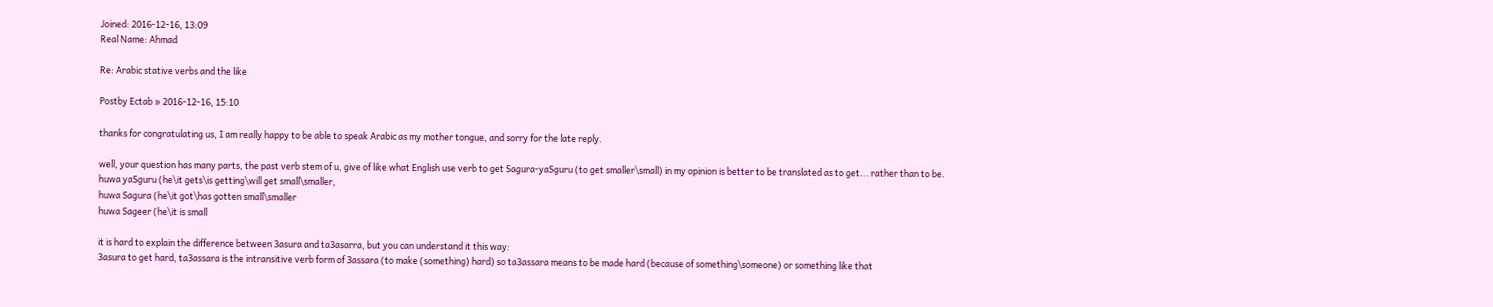Joined: 2016-12-16, 13:09
Real Name: Ahmad

Re: Arabic stative verbs and the like

Postby Ectab » 2016-12-16, 15:10

thanks for congratulating us, I am really happy to be able to speak Arabic as my mother tongue, and sorry for the late reply.

well, your question has many parts, the past verb stem of u, give of like what English use verb to get Sagura-yaSguru (to get smaller\small) in my opinion is better to be translated as to get... rather than to be.
huwa yaSguru (he\it gets\is getting\will get small\smaller,
huwa Sagura (he\it got\has gotten small\smaller
huwa Sageer (he\it is small

it is hard to explain the difference between 3asura and ta3asarra, but you can understand it this way:
3asura to get hard, ta3assara is the intransitive verb form of 3assara (to make (something) hard) so ta3assara means to be made hard (because of something\someone) or something like that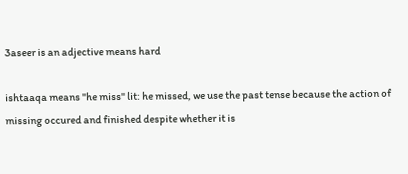3aseer is an adjective means hard

ishtaaqa means "he miss" lit: he missed, we use the past tense because the action of missing occured and finished despite whether it is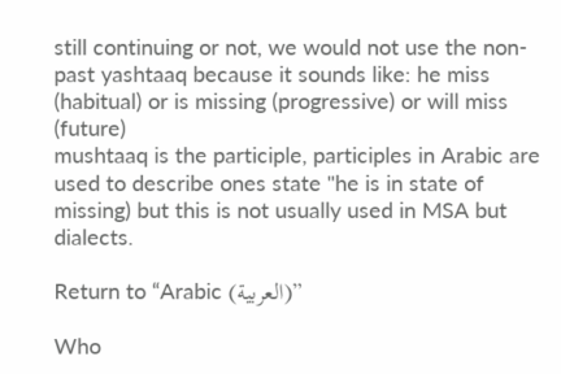still continuing or not, we would not use the non-past yashtaaq because it sounds like: he miss (habitual) or is missing (progressive) or will miss (future)
mushtaaq is the participle, participles in Arabic are used to describe ones state "he is in state of missing) but this is not usually used in MSA but dialects.

Return to “Arabic (العربية)”

Who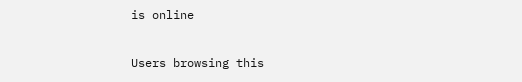is online

Users browsing this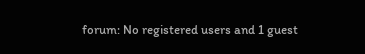forum: No registered users and 1 guest